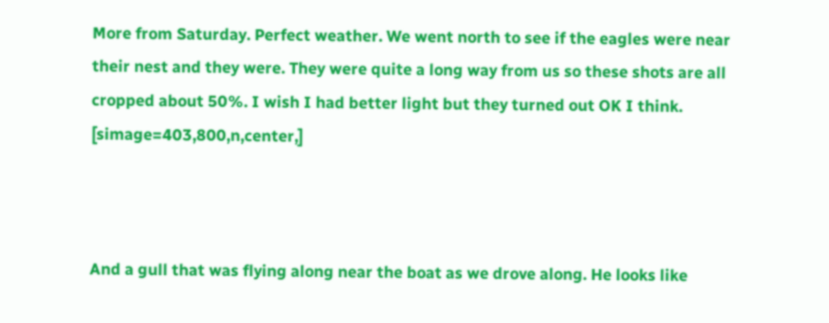More from Saturday. Perfect weather. We went north to see if the eagles were near their nest and they were. They were quite a long way from us so these shots are all cropped about 50%. I wish I had better light but they turned out OK I think. [simage=403,800,n,center,]



And a gull that was flying along near the boat as we drove along. He looks like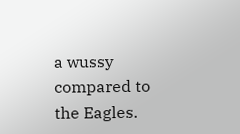a wussy compared to the Eagles.